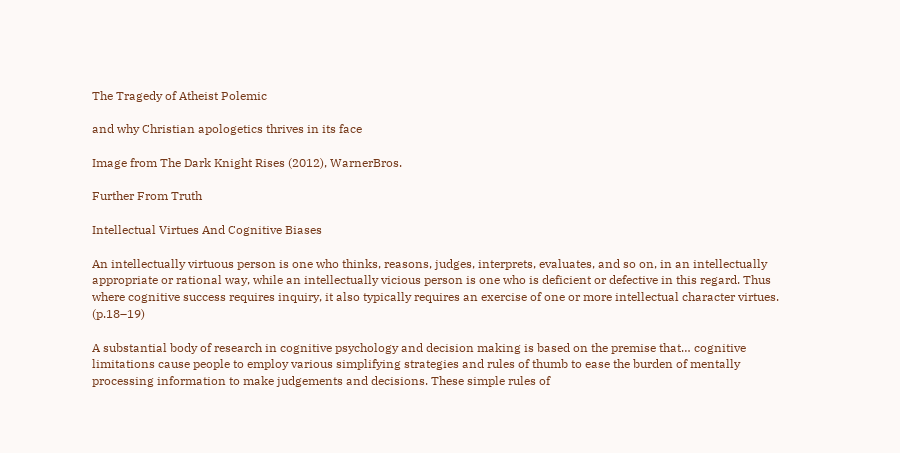The Tragedy of Atheist Polemic

and why Christian apologetics thrives in its face

Image from The Dark Knight Rises (2012), WarnerBros.

Further From Truth

Intellectual Virtues And Cognitive Biases

An intellectually virtuous person is one who thinks, reasons, judges, interprets, evaluates, and so on, in an intellectually appropriate or rational way, while an intellectually vicious person is one who is deficient or defective in this regard. Thus where cognitive success requires inquiry, it also typically requires an exercise of one or more intellectual character virtues. (p.18–19)

A substantial body of research in cognitive psychology and decision making is based on the premise that… cognitive limitations cause people to employ various simplifying strategies and rules of thumb to ease the burden of mentally processing information to make judgements and decisions. These simple rules of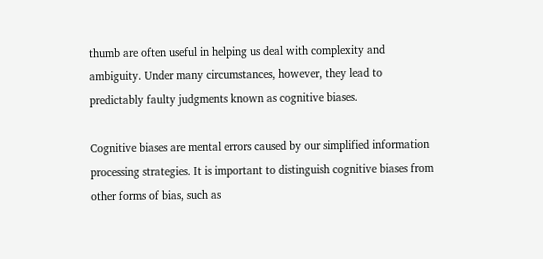thumb are often useful in helping us deal with complexity and ambiguity. Under many circumstances, however, they lead to predictably faulty judgments known as cognitive biases.

Cognitive biases are mental errors caused by our simplified information processing strategies. It is important to distinguish cognitive biases from other forms of bias, such as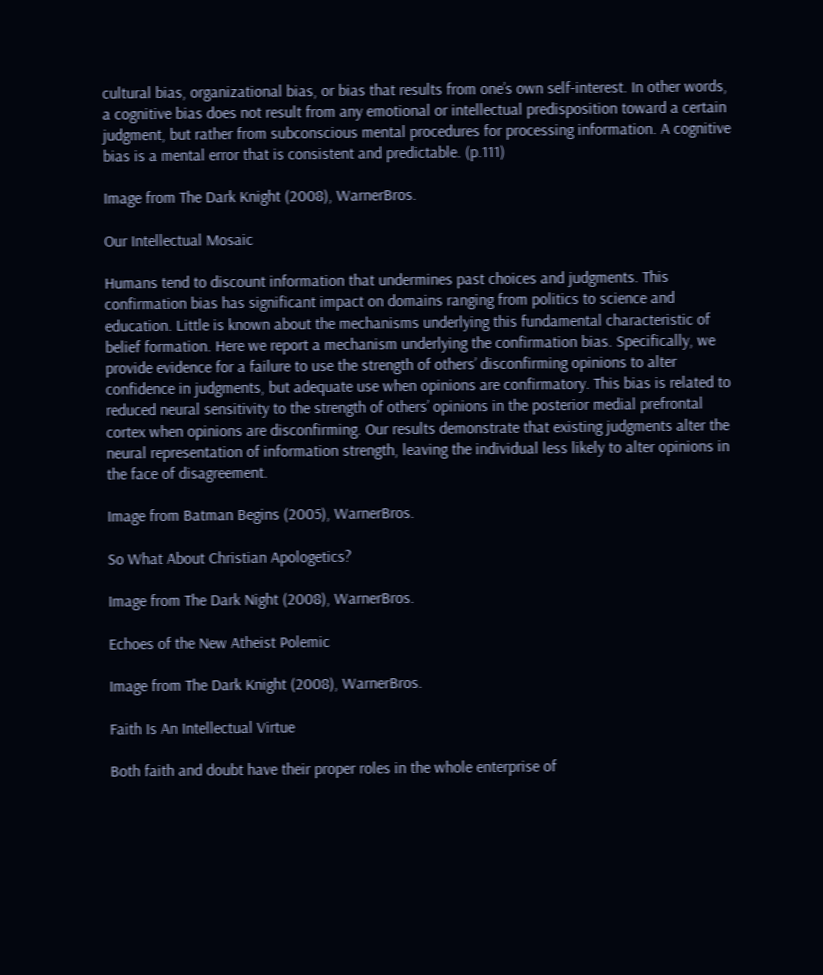cultural bias, organizational bias, or bias that results from one’s own self-interest. In other words, a cognitive bias does not result from any emotional or intellectual predisposition toward a certain judgment, but rather from subconscious mental procedures for processing information. A cognitive bias is a mental error that is consistent and predictable. (p.111)

Image from The Dark Knight (2008), WarnerBros.

Our Intellectual Mosaic

Humans tend to discount information that undermines past choices and judgments. This confirmation bias has significant impact on domains ranging from politics to science and education. Little is known about the mechanisms underlying this fundamental characteristic of belief formation. Here we report a mechanism underlying the confirmation bias. Specifically, we provide evidence for a failure to use the strength of others’ disconfirming opinions to alter confidence in judgments, but adequate use when opinions are confirmatory. This bias is related to reduced neural sensitivity to the strength of others’ opinions in the posterior medial prefrontal cortex when opinions are disconfirming. Our results demonstrate that existing judgments alter the neural representation of information strength, leaving the individual less likely to alter opinions in the face of disagreement.

Image from Batman Begins (2005), WarnerBros.

So What About Christian Apologetics?

Image from The Dark Night (2008), WarnerBros.

Echoes of the New Atheist Polemic

Image from The Dark Knight (2008), WarnerBros.

Faith Is An Intellectual Virtue

Both faith and doubt have their proper roles in the whole enterprise of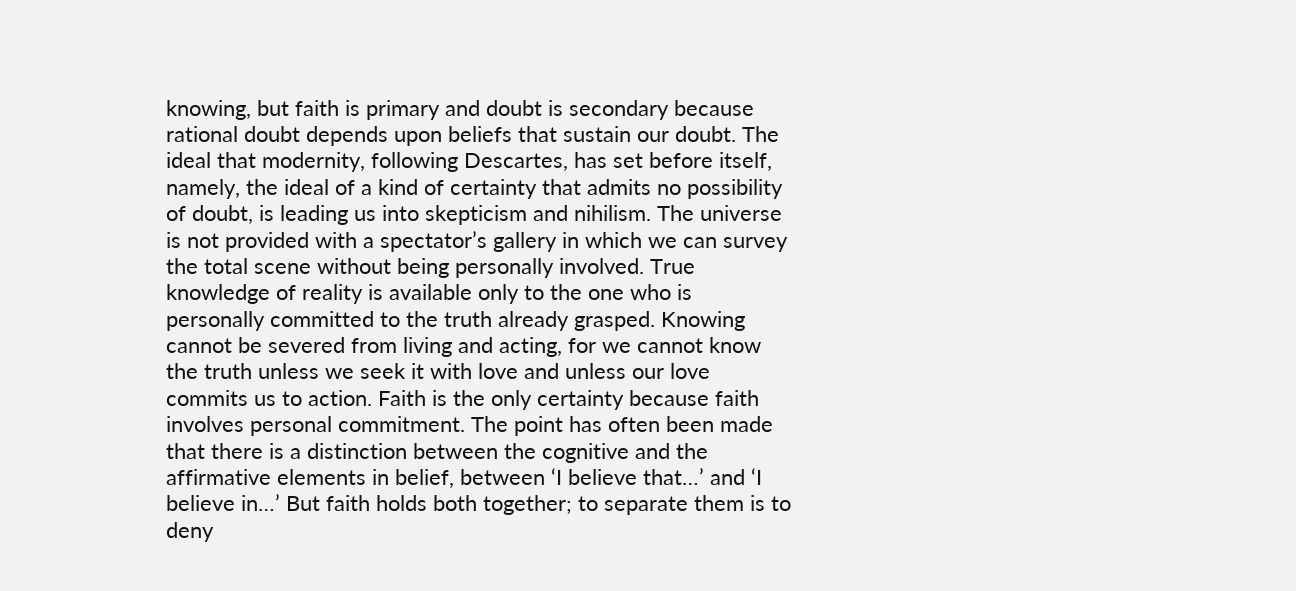knowing, but faith is primary and doubt is secondary because rational doubt depends upon beliefs that sustain our doubt. The ideal that modernity, following Descartes, has set before itself, namely, the ideal of a kind of certainty that admits no possibility of doubt, is leading us into skepticism and nihilism. The universe is not provided with a spectator’s gallery in which we can survey the total scene without being personally involved. True knowledge of reality is available only to the one who is personally committed to the truth already grasped. Knowing cannot be severed from living and acting, for we cannot know the truth unless we seek it with love and unless our love commits us to action. Faith is the only certainty because faith involves personal commitment. The point has often been made that there is a distinction between the cognitive and the affirmative elements in belief, between ‘I believe that…’ and ‘I believe in…’ But faith holds both together; to separate them is to deny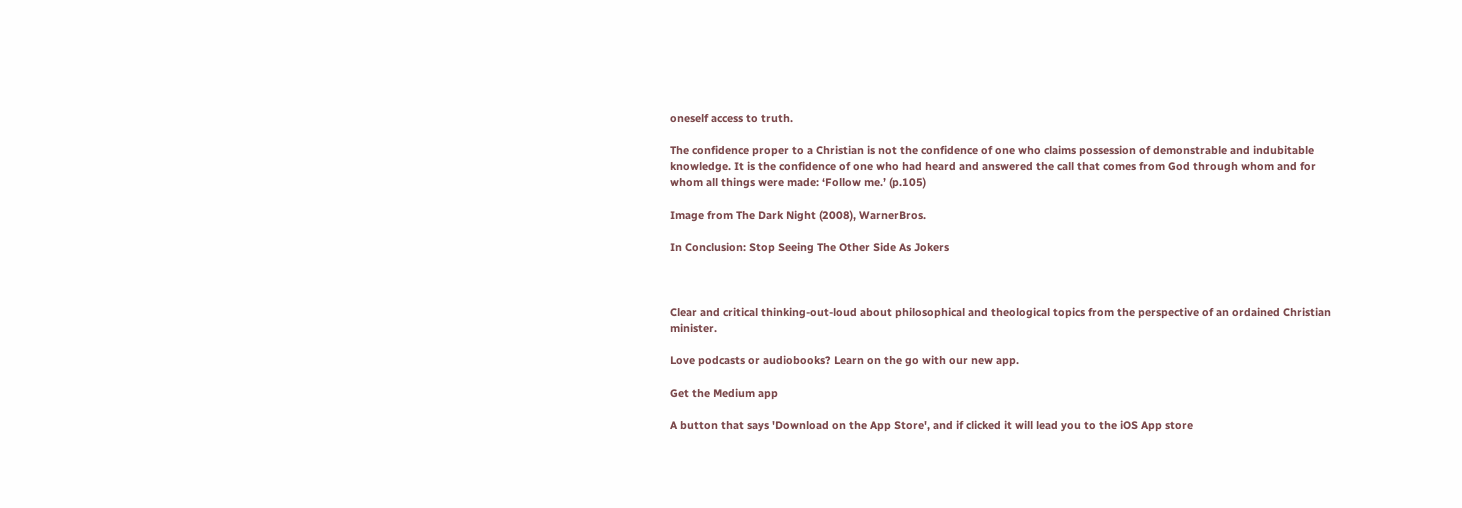oneself access to truth.

The confidence proper to a Christian is not the confidence of one who claims possession of demonstrable and indubitable knowledge. It is the confidence of one who had heard and answered the call that comes from God through whom and for whom all things were made: ‘Follow me.’ (p.105)

Image from The Dark Night (2008), WarnerBros.

In Conclusion: Stop Seeing The Other Side As Jokers



Clear and critical thinking-out-loud about philosophical and theological topics from the perspective of an ordained Christian minister.

Love podcasts or audiobooks? Learn on the go with our new app.

Get the Medium app

A button that says 'Download on the App Store', and if clicked it will lead you to the iOS App store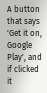A button that says 'Get it on, Google Play', and if clicked it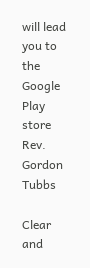will lead you to the Google Play store
Rev. Gordon Tubbs

Clear and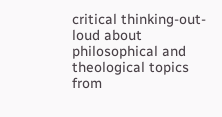critical thinking-out-loud about philosophical and theological topics from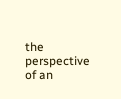the perspective of an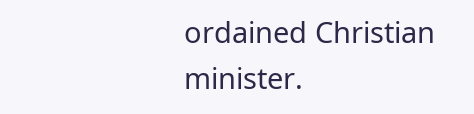ordained Christian minister.